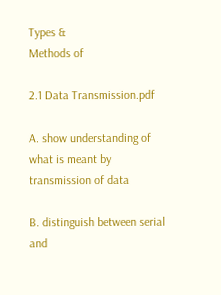Types &
Methods of

2.1 Data Transmission.pdf

A. show understanding of what is meant by transmission of data

B. distinguish between serial and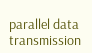parallel data transmission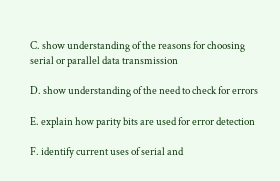C. show understanding of the reasons for choosing serial or parallel data transmission

D. show understanding of the need to check for errors

E. explain how parity bits are used for error detection

F. identify current uses of serial and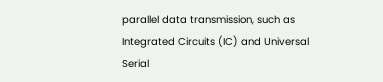parallel data transmission, such as Integrated Circuits (IC) and Universal Serial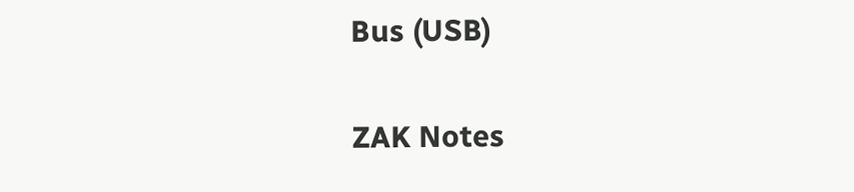Bus (USB)

ZAK Notes